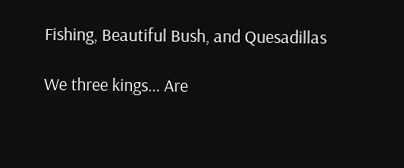Fishing, Beautiful Bush, and Quesadillas

We three kings... Are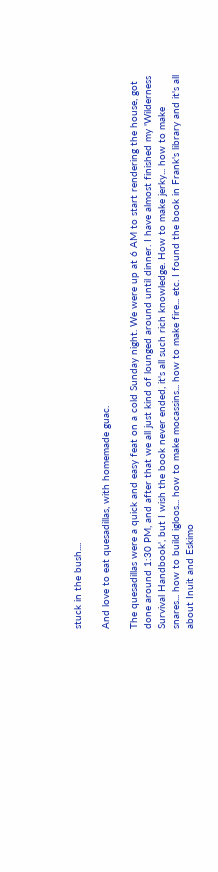stuck in the bush....

And love to eat quesadillas, with homemade guac.

The quesadillas were a quick and easy feat on a cold Sunday night. We were up at 6 AM to start rendering the house, got done around 1:30 PM, and after that we all just kind of lounged around until dinner. I have almost finished my 'Wilderness Survival Handbook', but I wish the book never ended, it's all such rich knowledge. How to make jerky... how to make snares... how to build igloos... how to make mocassins... how to make fire... etc. I found the book in Frank's library and it's all about Inuit and Eskimo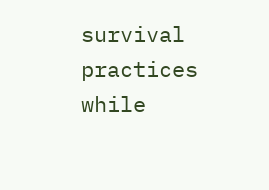survival practices while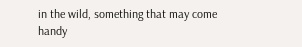in the wild, something that may come handy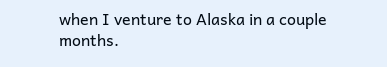when I venture to Alaska in a couple months.